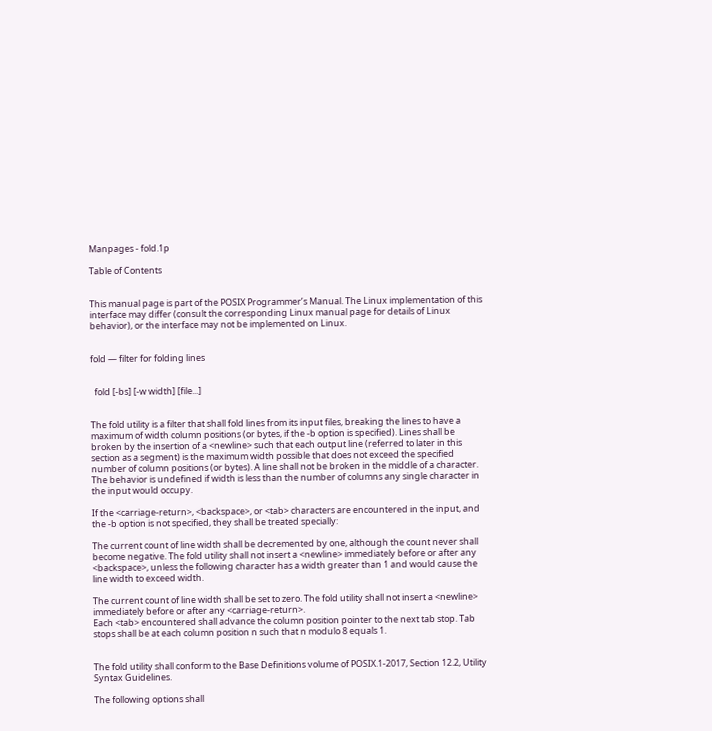Manpages - fold.1p

Table of Contents


This manual page is part of the POSIX Programmer’s Manual. The Linux implementation of this interface may differ (consult the corresponding Linux manual page for details of Linux behavior), or the interface may not be implemented on Linux.


fold — filter for folding lines


  fold [-bs] [-w width] [file...]


The fold utility is a filter that shall fold lines from its input files, breaking the lines to have a maximum of width column positions (or bytes, if the -b option is specified). Lines shall be broken by the insertion of a <newline> such that each output line (referred to later in this section as a segment) is the maximum width possible that does not exceed the specified number of column positions (or bytes). A line shall not be broken in the middle of a character. The behavior is undefined if width is less than the number of columns any single character in the input would occupy.

If the <carriage-return>, <backspace>, or <tab> characters are encountered in the input, and the -b option is not specified, they shall be treated specially:

The current count of line width shall be decremented by one, although the count never shall become negative. The fold utility shall not insert a <newline> immediately before or after any <backspace>, unless the following character has a width greater than 1 and would cause the line width to exceed width.

The current count of line width shall be set to zero. The fold utility shall not insert a <newline> immediately before or after any <carriage-return>.
Each <tab> encountered shall advance the column position pointer to the next tab stop. Tab stops shall be at each column position n such that n modulo 8 equals 1.


The fold utility shall conform to the Base Definitions volume of POSIX.1‐2017, Section 12.2, Utility Syntax Guidelines.

The following options shall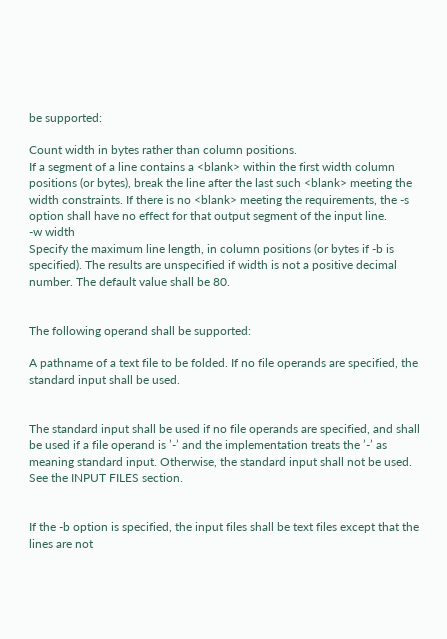be supported:

Count width in bytes rather than column positions.
If a segment of a line contains a <blank> within the first width column positions (or bytes), break the line after the last such <blank> meeting the width constraints. If there is no <blank> meeting the requirements, the -s option shall have no effect for that output segment of the input line.
-w width
Specify the maximum line length, in column positions (or bytes if -b is specified). The results are unspecified if width is not a positive decimal number. The default value shall be 80.


The following operand shall be supported:

A pathname of a text file to be folded. If no file operands are specified, the standard input shall be used.


The standard input shall be used if no file operands are specified, and shall be used if a file operand is ’-’ and the implementation treats the ’-’ as meaning standard input. Otherwise, the standard input shall not be used. See the INPUT FILES section.


If the -b option is specified, the input files shall be text files except that the lines are not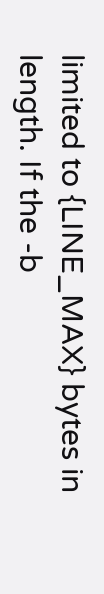limited to {LINE_MAX} bytes in length. If the -b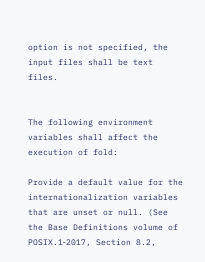option is not specified, the input files shall be text files.


The following environment variables shall affect the execution of fold:

Provide a default value for the internationalization variables that are unset or null. (See the Base Definitions volume of POSIX.1‐2017, Section 8.2,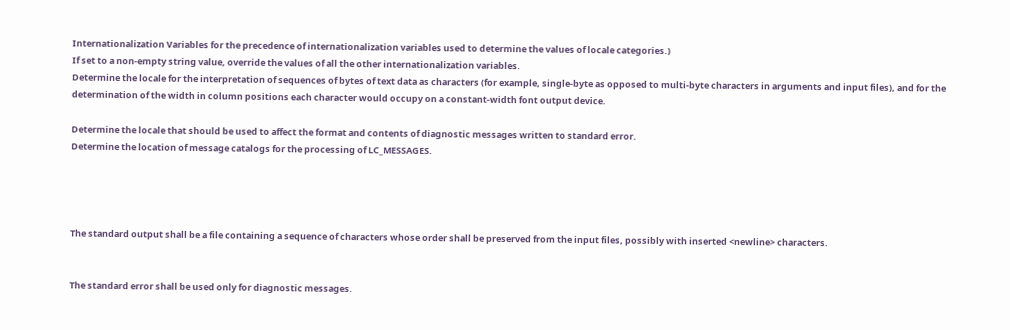Internationalization Variables for the precedence of internationalization variables used to determine the values of locale categories.)
If set to a non-empty string value, override the values of all the other internationalization variables.
Determine the locale for the interpretation of sequences of bytes of text data as characters (for example, single-byte as opposed to multi-byte characters in arguments and input files), and for the determination of the width in column positions each character would occupy on a constant-width font output device.

Determine the locale that should be used to affect the format and contents of diagnostic messages written to standard error.
Determine the location of message catalogs for the processing of LC_MESSAGES.




The standard output shall be a file containing a sequence of characters whose order shall be preserved from the input files, possibly with inserted <newline> characters.


The standard error shall be used only for diagnostic messages.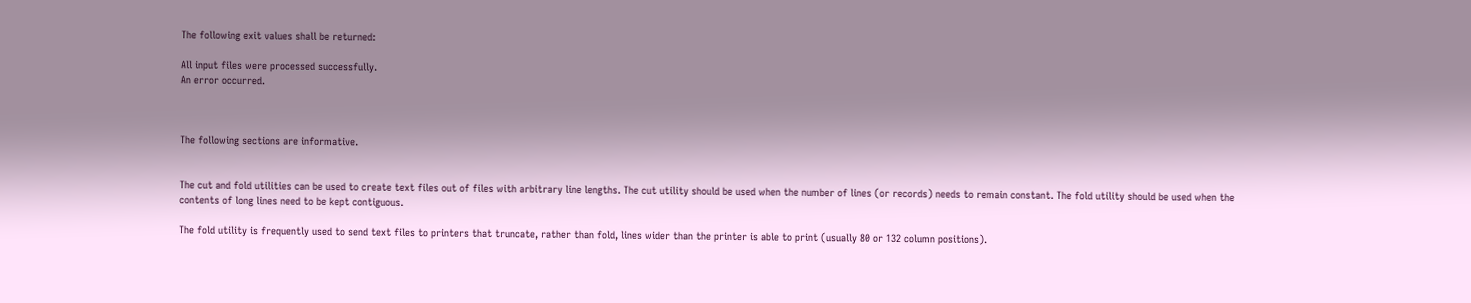The following exit values shall be returned:

All input files were processed successfully.
An error occurred.



The following sections are informative.


The cut and fold utilities can be used to create text files out of files with arbitrary line lengths. The cut utility should be used when the number of lines (or records) needs to remain constant. The fold utility should be used when the contents of long lines need to be kept contiguous.

The fold utility is frequently used to send text files to printers that truncate, rather than fold, lines wider than the printer is able to print (usually 80 or 132 column positions).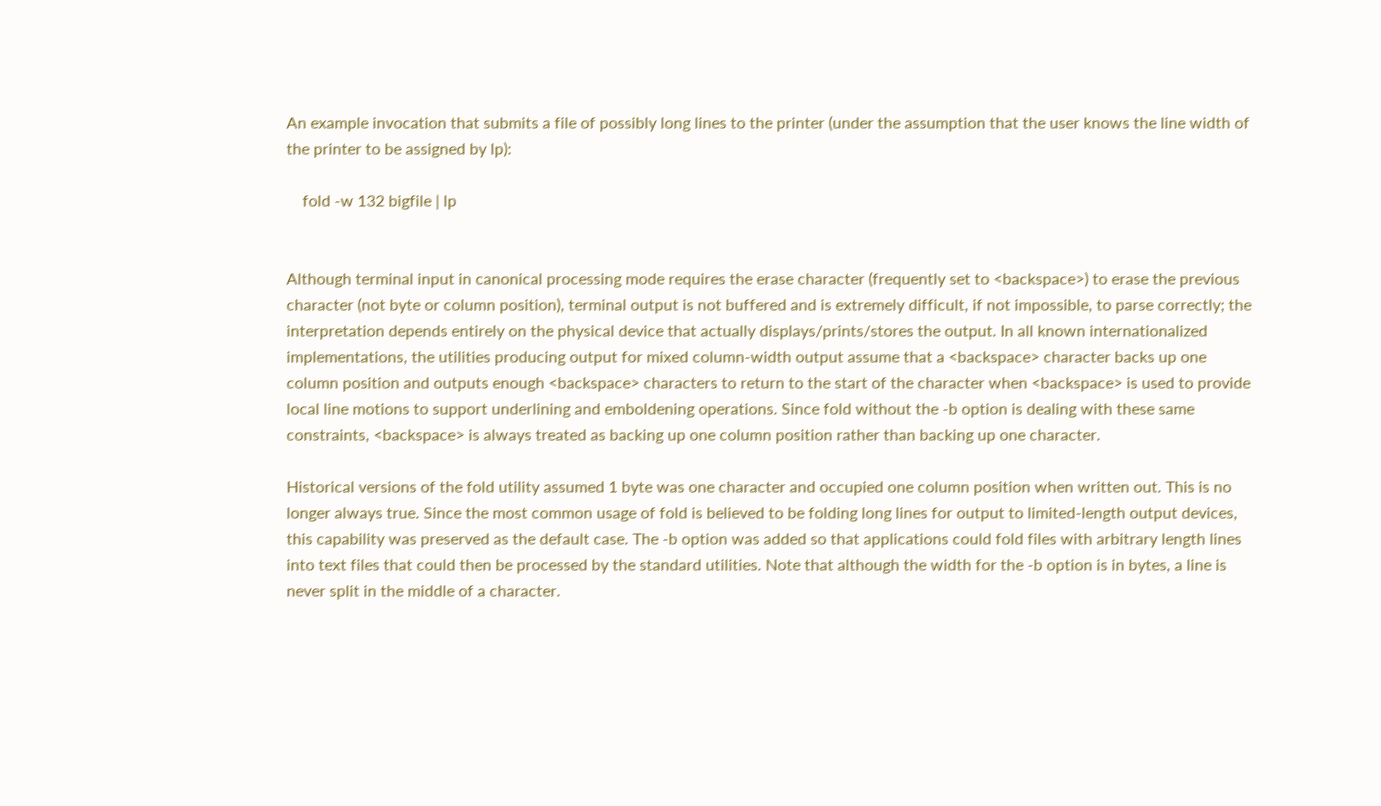An example invocation that submits a file of possibly long lines to the printer (under the assumption that the user knows the line width of the printer to be assigned by lp):

    fold -w 132 bigfile | lp


Although terminal input in canonical processing mode requires the erase character (frequently set to <backspace>) to erase the previous character (not byte or column position), terminal output is not buffered and is extremely difficult, if not impossible, to parse correctly; the interpretation depends entirely on the physical device that actually displays/prints/stores the output. In all known internationalized implementations, the utilities producing output for mixed column-width output assume that a <backspace> character backs up one column position and outputs enough <backspace> characters to return to the start of the character when <backspace> is used to provide local line motions to support underlining and emboldening operations. Since fold without the -b option is dealing with these same constraints, <backspace> is always treated as backing up one column position rather than backing up one character.

Historical versions of the fold utility assumed 1 byte was one character and occupied one column position when written out. This is no longer always true. Since the most common usage of fold is believed to be folding long lines for output to limited-length output devices, this capability was preserved as the default case. The -b option was added so that applications could fold files with arbitrary length lines into text files that could then be processed by the standard utilities. Note that although the width for the -b option is in bytes, a line is never split in the middle of a character.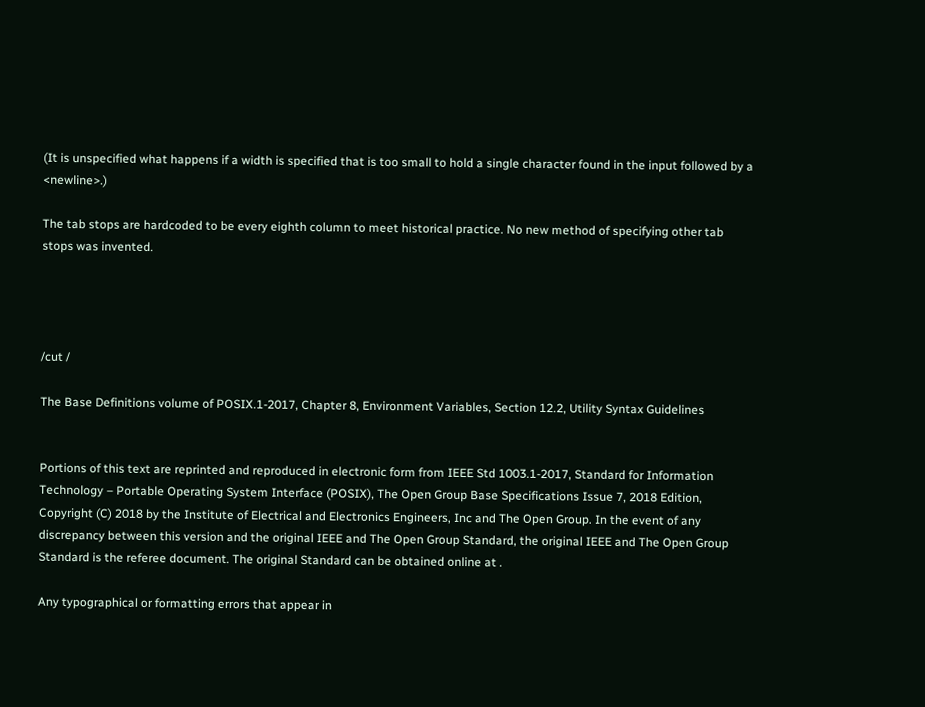(It is unspecified what happens if a width is specified that is too small to hold a single character found in the input followed by a <newline>.)

The tab stops are hardcoded to be every eighth column to meet historical practice. No new method of specifying other tab stops was invented.




/cut /

The Base Definitions volume of POSIX.1‐2017, Chapter 8, Environment Variables, Section 12.2, Utility Syntax Guidelines


Portions of this text are reprinted and reproduced in electronic form from IEEE Std 1003.1-2017, Standard for Information Technology – Portable Operating System Interface (POSIX), The Open Group Base Specifications Issue 7, 2018 Edition, Copyright (C) 2018 by the Institute of Electrical and Electronics Engineers, Inc and The Open Group. In the event of any discrepancy between this version and the original IEEE and The Open Group Standard, the original IEEE and The Open Group Standard is the referee document. The original Standard can be obtained online at .

Any typographical or formatting errors that appear in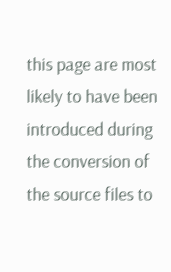this page are most likely to have been introduced during the conversion of the source files to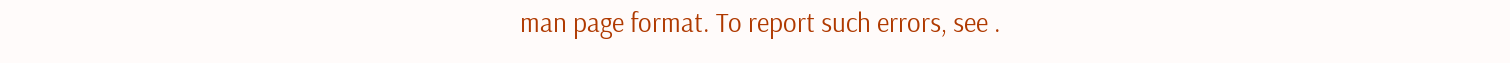man page format. To report such errors, see .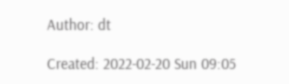Author: dt

Created: 2022-02-20 Sun 09:05